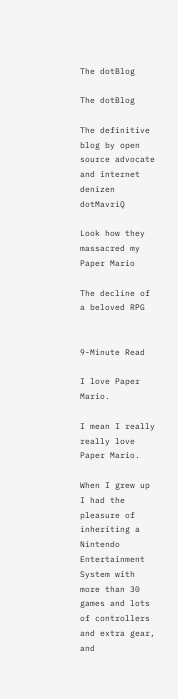The dotBlog

The dotBlog

The definitive blog by open source advocate and internet denizen dotMavriQ

Look how they massacred my Paper Mario

The decline of a beloved RPG


9-Minute Read

I love Paper Mario.

I mean I really really love Paper Mario.

When I grew up I had the pleasure of inheriting a Nintendo Entertainment System with more than 30 games and lots of controllers and extra gear, and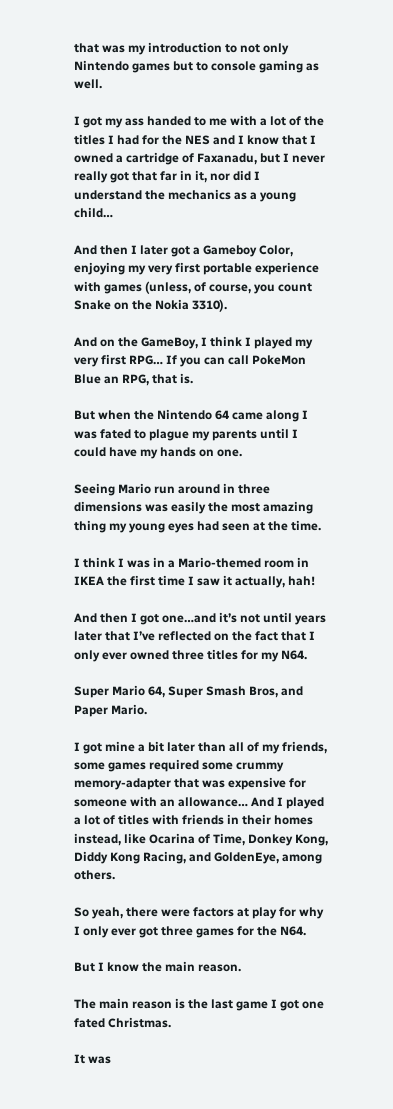that was my introduction to not only Nintendo games but to console gaming as well.

I got my ass handed to me with a lot of the titles I had for the NES and I know that I owned a cartridge of Faxanadu, but I never really got that far in it, nor did I understand the mechanics as a young child…

And then I later got a Gameboy Color, enjoying my very first portable experience with games (unless, of course, you count Snake on the Nokia 3310).

And on the GameBoy, I think I played my very first RPG… If you can call PokeMon Blue an RPG, that is.

But when the Nintendo 64 came along I was fated to plague my parents until I could have my hands on one.

Seeing Mario run around in three dimensions was easily the most amazing thing my young eyes had seen at the time.

I think I was in a Mario-themed room in IKEA the first time I saw it actually, hah!

And then I got one…and it’s not until years later that I’ve reflected on the fact that I only ever owned three titles for my N64.

Super Mario 64, Super Smash Bros, and Paper Mario.

I got mine a bit later than all of my friends, some games required some crummy memory-adapter that was expensive for someone with an allowance… And I played a lot of titles with friends in their homes instead, like Ocarina of Time, Donkey Kong, Diddy Kong Racing, and GoldenEye, among others.

So yeah, there were factors at play for why I only ever got three games for the N64.

But I know the main reason.

The main reason is the last game I got one fated Christmas.

It was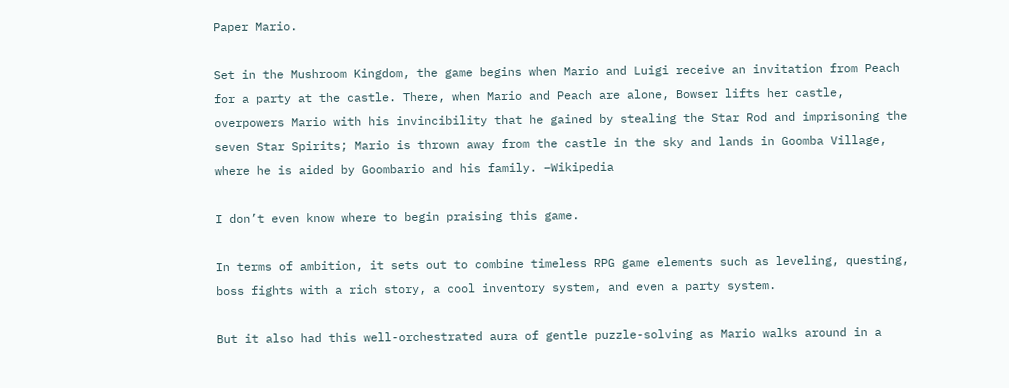Paper Mario.

Set in the Mushroom Kingdom, the game begins when Mario and Luigi receive an invitation from Peach for a party at the castle. There, when Mario and Peach are alone, Bowser lifts her castle, overpowers Mario with his invincibility that he gained by stealing the Star Rod and imprisoning the seven Star Spirits; Mario is thrown away from the castle in the sky and lands in Goomba Village, where he is aided by Goombario and his family. –Wikipedia

I don’t even know where to begin praising this game.

In terms of ambition, it sets out to combine timeless RPG game elements such as leveling, questing, boss fights with a rich story, a cool inventory system, and even a party system.

But it also had this well-orchestrated aura of gentle puzzle-solving as Mario walks around in a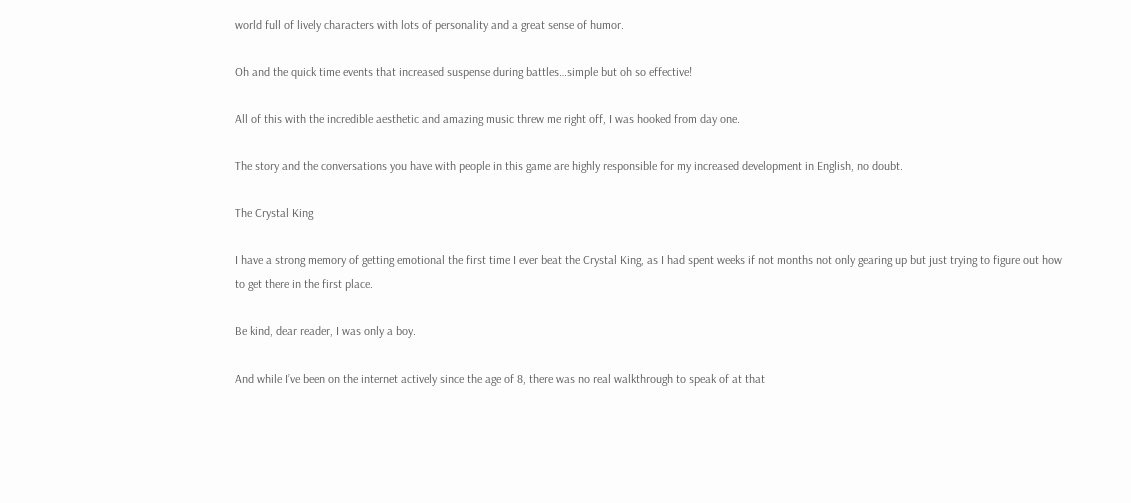world full of lively characters with lots of personality and a great sense of humor.

Oh and the quick time events that increased suspense during battles…simple but oh so effective!

All of this with the incredible aesthetic and amazing music threw me right off, I was hooked from day one.

The story and the conversations you have with people in this game are highly responsible for my increased development in English, no doubt.

The Crystal King

I have a strong memory of getting emotional the first time I ever beat the Crystal King, as I had spent weeks if not months not only gearing up but just trying to figure out how to get there in the first place.

Be kind, dear reader, I was only a boy.

And while I’ve been on the internet actively since the age of 8, there was no real walkthrough to speak of at that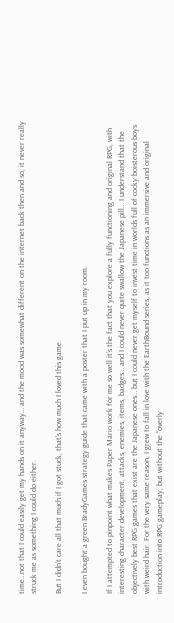time…not that I could easily get my hands on it anyway… and the mood was somewhat different on the internet back then and so, it never really struck me as something I could do either.

But I didn’t care all that much if I got stuck, that’s how much I loved this game.

I even bought a green BradyGames strategy guide that came with a poster that I put up in my room.

If I attempted to pinpoint what makes Paper Mario work for me so well it’s the fact that you explore a fully functioning and original RPG, with interesting character development, attacks, enemies, items, badges… and I could never quite swallow the Japanese pill… I understand that the objectively best RPG games that exist are the Japanese ones… but I could never get myself to invest time in worlds full of cocky boisterous boys with weird hair. For the very same reason, I grew to fall in love with the EarthBound series, as it too functions as an immersive and original introduction into RPG gameplay, but without the “overly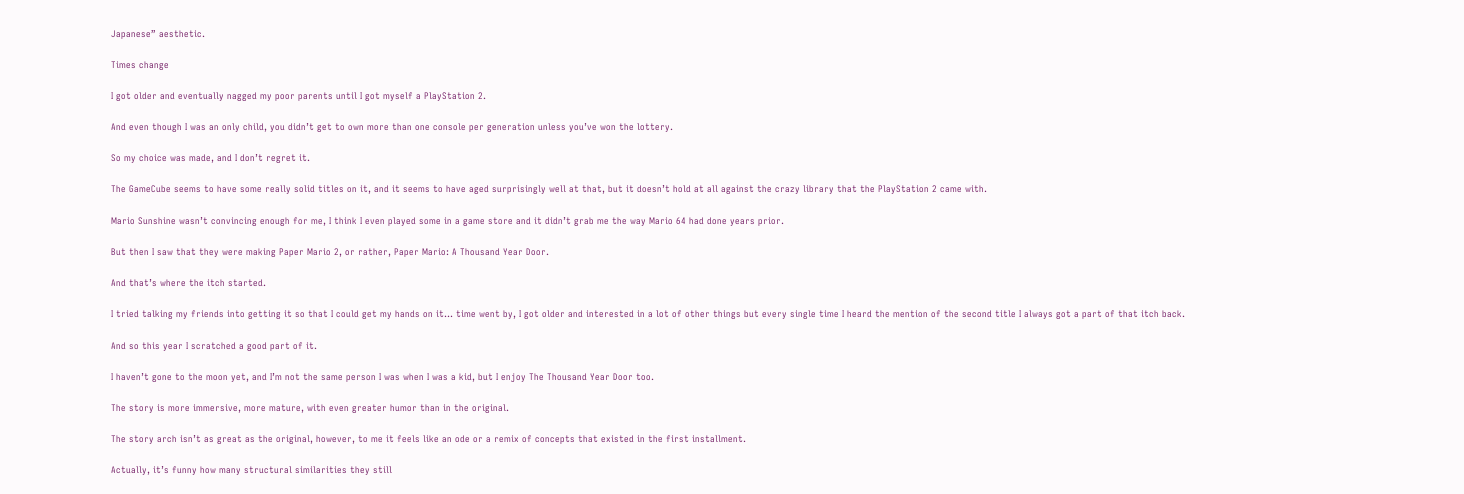Japanese” aesthetic.

Times change

I got older and eventually nagged my poor parents until I got myself a PlayStation 2.

And even though I was an only child, you didn’t get to own more than one console per generation unless you’ve won the lottery.

So my choice was made, and I don’t regret it.

The GameCube seems to have some really solid titles on it, and it seems to have aged surprisingly well at that, but it doesn’t hold at all against the crazy library that the PlayStation 2 came with.

Mario Sunshine wasn’t convincing enough for me, I think I even played some in a game store and it didn’t grab me the way Mario 64 had done years prior.

But then I saw that they were making Paper Mario 2, or rather, Paper Mario: A Thousand Year Door.

And that’s where the itch started.

I tried talking my friends into getting it so that I could get my hands on it… time went by, I got older and interested in a lot of other things but every single time I heard the mention of the second title I always got a part of that itch back.

And so this year I scratched a good part of it.

I haven’t gone to the moon yet, and I’m not the same person I was when I was a kid, but I enjoy The Thousand Year Door too.

The story is more immersive, more mature, with even greater humor than in the original.

The story arch isn’t as great as the original, however, to me it feels like an ode or a remix of concepts that existed in the first installment.

Actually, it’s funny how many structural similarities they still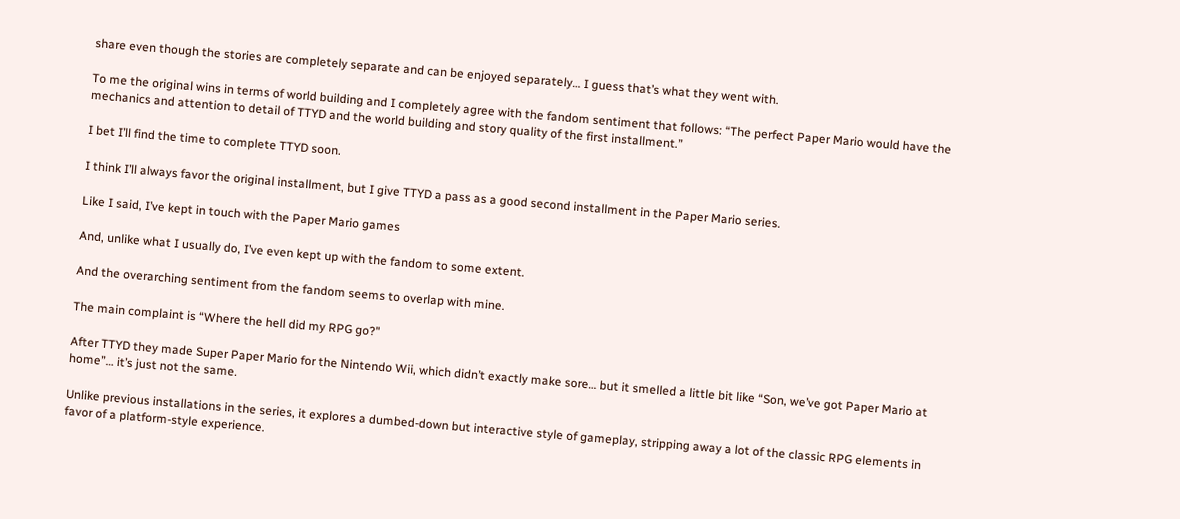share even though the stories are completely separate and can be enjoyed separately… I guess that’s what they went with.

To me the original wins in terms of world building and I completely agree with the fandom sentiment that follows: “The perfect Paper Mario would have the mechanics and attention to detail of TTYD and the world building and story quality of the first installment.”

I bet I’ll find the time to complete TTYD soon.

I think I’ll always favor the original installment, but I give TTYD a pass as a good second installment in the Paper Mario series.

Like I said, I’ve kept in touch with the Paper Mario games

And, unlike what I usually do, I’ve even kept up with the fandom to some extent.

And the overarching sentiment from the fandom seems to overlap with mine.

The main complaint is “Where the hell did my RPG go?"

After TTYD they made Super Paper Mario for the Nintendo Wii, which didn’t exactly make sore… but it smelled a little bit like “Son, we’ve got Paper Mario at home”… it’s just not the same.

Unlike previous installations in the series, it explores a dumbed-down but interactive style of gameplay, stripping away a lot of the classic RPG elements in favor of a platform-style experience.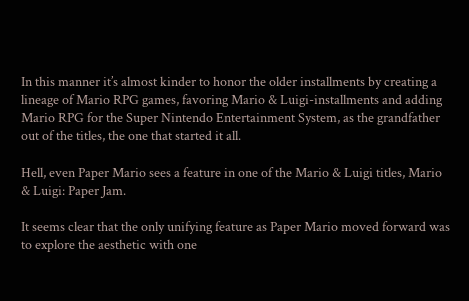In this manner it’s almost kinder to honor the older installments by creating a lineage of Mario RPG games, favoring Mario & Luigi-installments and adding Mario RPG for the Super Nintendo Entertainment System, as the grandfather out of the titles, the one that started it all.

Hell, even Paper Mario sees a feature in one of the Mario & Luigi titles, Mario & Luigi: Paper Jam.

It seems clear that the only unifying feature as Paper Mario moved forward was to explore the aesthetic with one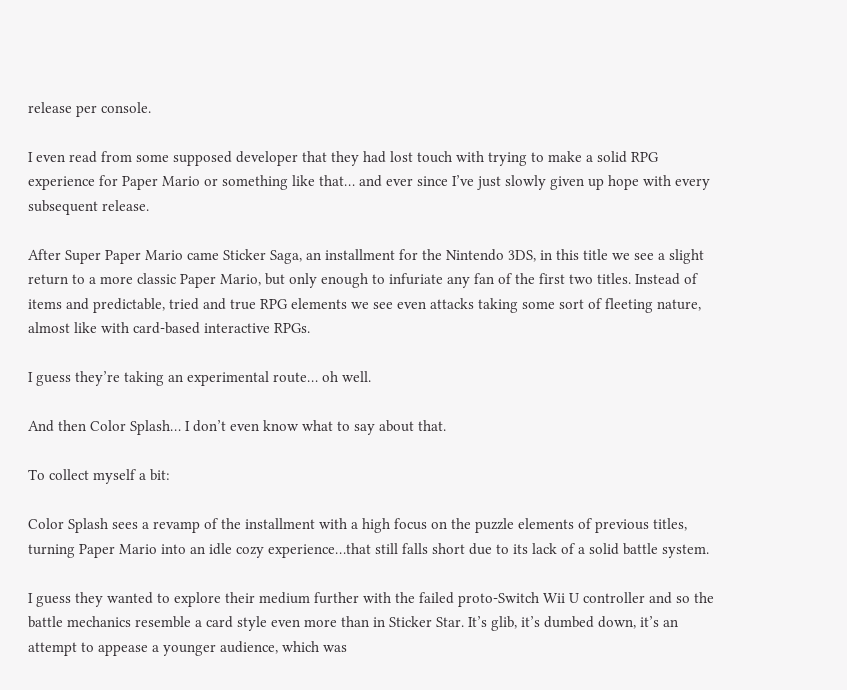release per console.

I even read from some supposed developer that they had lost touch with trying to make a solid RPG experience for Paper Mario or something like that… and ever since I’ve just slowly given up hope with every subsequent release.

After Super Paper Mario came Sticker Saga, an installment for the Nintendo 3DS, in this title we see a slight return to a more classic Paper Mario, but only enough to infuriate any fan of the first two titles. Instead of items and predictable, tried and true RPG elements we see even attacks taking some sort of fleeting nature, almost like with card-based interactive RPGs.

I guess they’re taking an experimental route… oh well.

And then Color Splash… I don’t even know what to say about that.

To collect myself a bit:

Color Splash sees a revamp of the installment with a high focus on the puzzle elements of previous titles, turning Paper Mario into an idle cozy experience…that still falls short due to its lack of a solid battle system.

I guess they wanted to explore their medium further with the failed proto-Switch Wii U controller and so the battle mechanics resemble a card style even more than in Sticker Star. It’s glib, it’s dumbed down, it’s an attempt to appease a younger audience, which was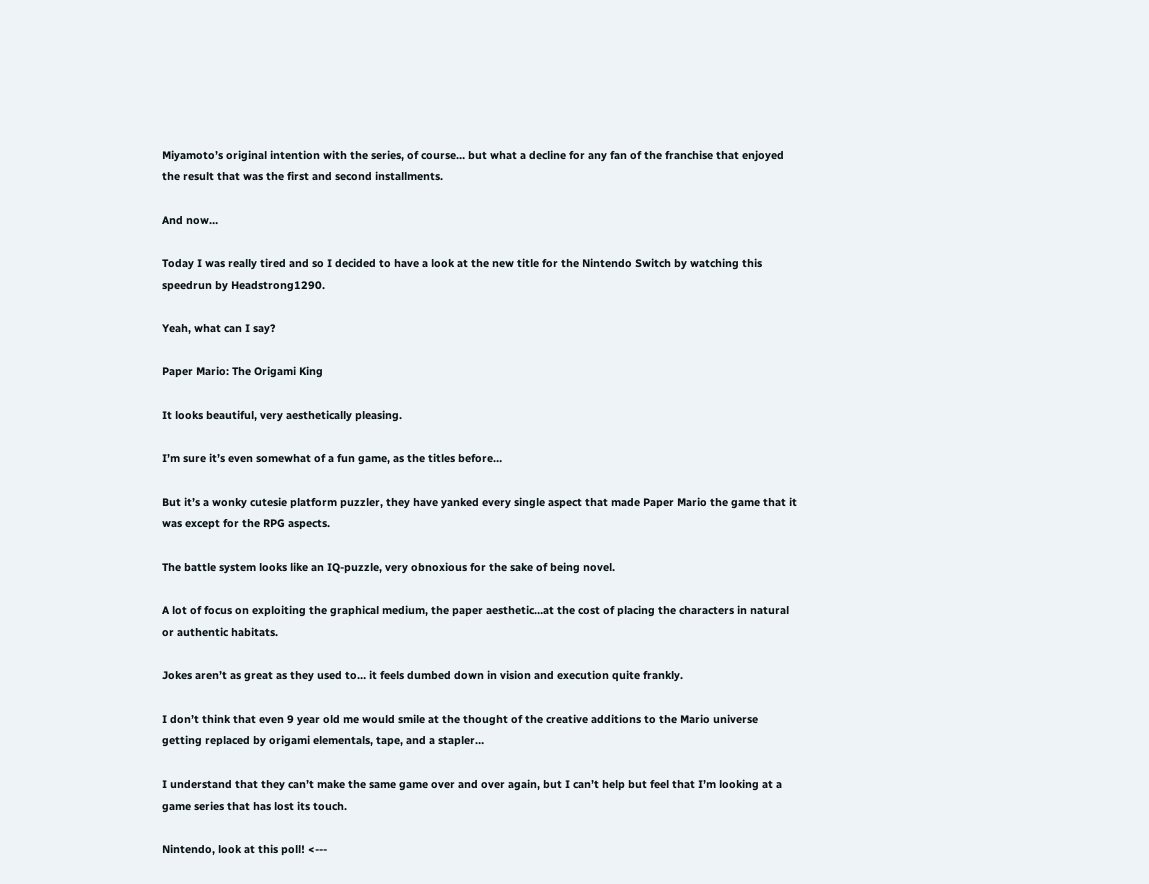Miyamoto’s original intention with the series, of course… but what a decline for any fan of the franchise that enjoyed the result that was the first and second installments.

And now…

Today I was really tired and so I decided to have a look at the new title for the Nintendo Switch by watching this speedrun by Headstrong1290.

Yeah, what can I say?

Paper Mario: The Origami King

It looks beautiful, very aesthetically pleasing.

I’m sure it’s even somewhat of a fun game, as the titles before…

But it’s a wonky cutesie platform puzzler, they have yanked every single aspect that made Paper Mario the game that it was except for the RPG aspects.

The battle system looks like an IQ-puzzle, very obnoxious for the sake of being novel.

A lot of focus on exploiting the graphical medium, the paper aesthetic…at the cost of placing the characters in natural or authentic habitats.

Jokes aren’t as great as they used to… it feels dumbed down in vision and execution quite frankly.

I don’t think that even 9 year old me would smile at the thought of the creative additions to the Mario universe getting replaced by origami elementals, tape, and a stapler…

I understand that they can’t make the same game over and over again, but I can’t help but feel that I’m looking at a game series that has lost its touch.

Nintendo, look at this poll! <---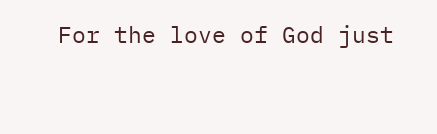For the love of God just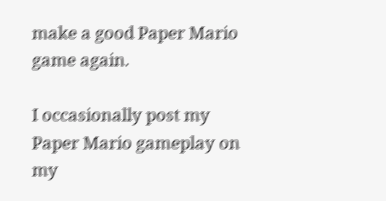make a good Paper Mario game again.

I occasionally post my Paper Mario gameplay on my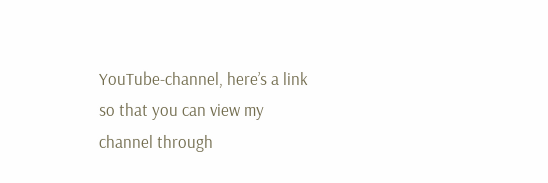YouTube-channel, here’s a link so that you can view my channel through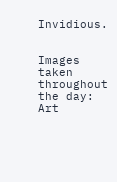Invidious.


Images taken throughout the day:
Art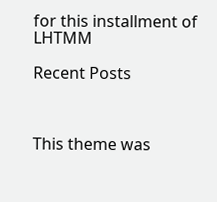for this installment of LHTMM

Recent Posts



This theme was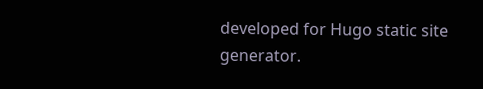developed for Hugo static site generator.